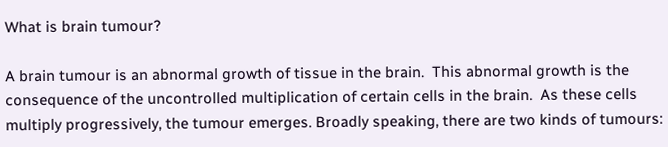What is brain tumour?

A brain tumour is an abnormal growth of tissue in the brain.  This abnormal growth is the consequence of the uncontrolled multiplication of certain cells in the brain.  As these cells multiply progressively, the tumour emerges. Broadly speaking, there are two kinds of tumours: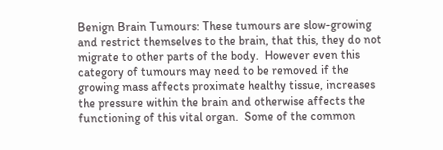Benign Brain Tumours: These tumours are slow-growing and restrict themselves to the brain, that this, they do not migrate to other parts of the body.  However even this category of tumours may need to be removed if the growing mass affects proximate healthy tissue, increases the pressure within the brain and otherwise affects the functioning of this vital organ.  Some of the common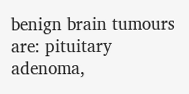benign brain tumours are: pituitary adenoma,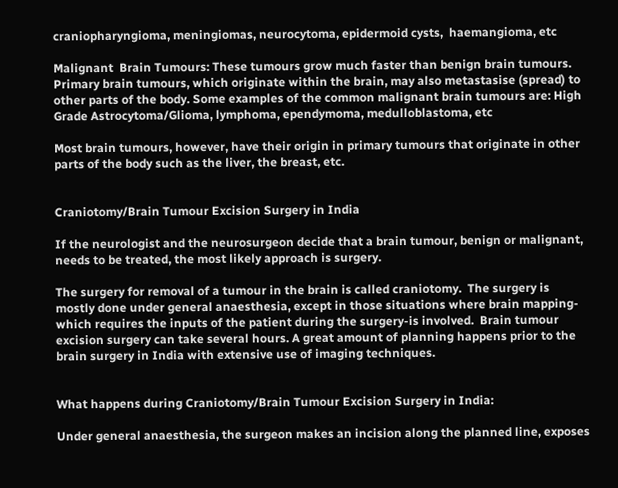craniopharyngioma, meningiomas, neurocytoma, epidermoid cysts,  haemangioma, etc

Malignant  Brain Tumours: These tumours grow much faster than benign brain tumours.  Primary brain tumours, which originate within the brain, may also metastasise (spread) to other parts of the body. Some examples of the common malignant brain tumours are: High Grade Astrocytoma/Glioma, lymphoma, ependymoma, medulloblastoma, etc

Most brain tumours, however, have their origin in primary tumours that originate in other parts of the body such as the liver, the breast, etc.


Craniotomy/Brain Tumour Excision Surgery in India

If the neurologist and the neurosurgeon decide that a brain tumour, benign or malignant, needs to be treated, the most likely approach is surgery.

The surgery for removal of a tumour in the brain is called craniotomy.  The surgery is mostly done under general anaesthesia, except in those situations where brain mapping-which requires the inputs of the patient during the surgery-is involved.  Brain tumour excision surgery can take several hours. A great amount of planning happens prior to the brain surgery in India with extensive use of imaging techniques.


What happens during Craniotomy/Brain Tumour Excision Surgery in India:

Under general anaesthesia, the surgeon makes an incision along the planned line, exposes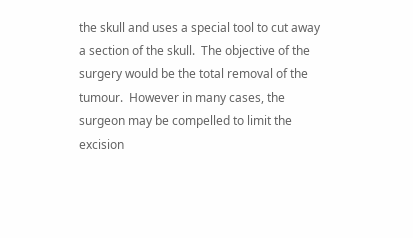the skull and uses a special tool to cut away a section of the skull.  The objective of the surgery would be the total removal of the tumour.  However in many cases, the surgeon may be compelled to limit the excision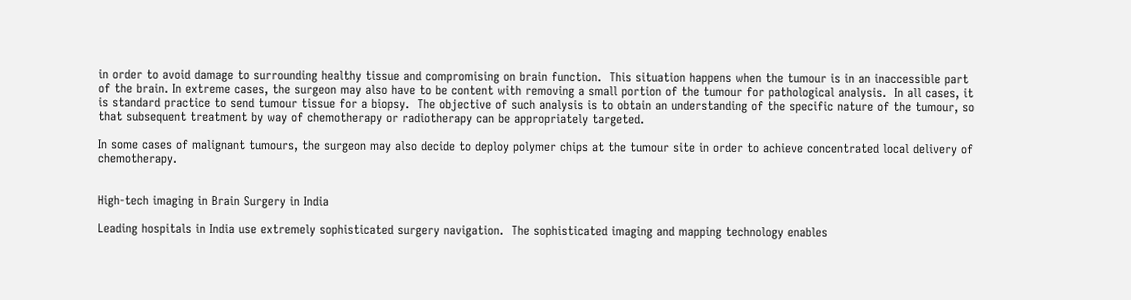in order to avoid damage to surrounding healthy tissue and compromising on brain function.  This situation happens when the tumour is in an inaccessible part of the brain. In extreme cases, the surgeon may also have to be content with removing a small portion of the tumour for pathological analysis.  In all cases, it is standard practice to send tumour tissue for a biopsy.  The objective of such analysis is to obtain an understanding of the specific nature of the tumour, so that subsequent treatment by way of chemotherapy or radiotherapy can be appropriately targeted.

In some cases of malignant tumours, the surgeon may also decide to deploy polymer chips at the tumour site in order to achieve concentrated local delivery of chemotherapy.


High-tech imaging in Brain Surgery in India

Leading hospitals in India use extremely sophisticated surgery navigation.  The sophisticated imaging and mapping technology enables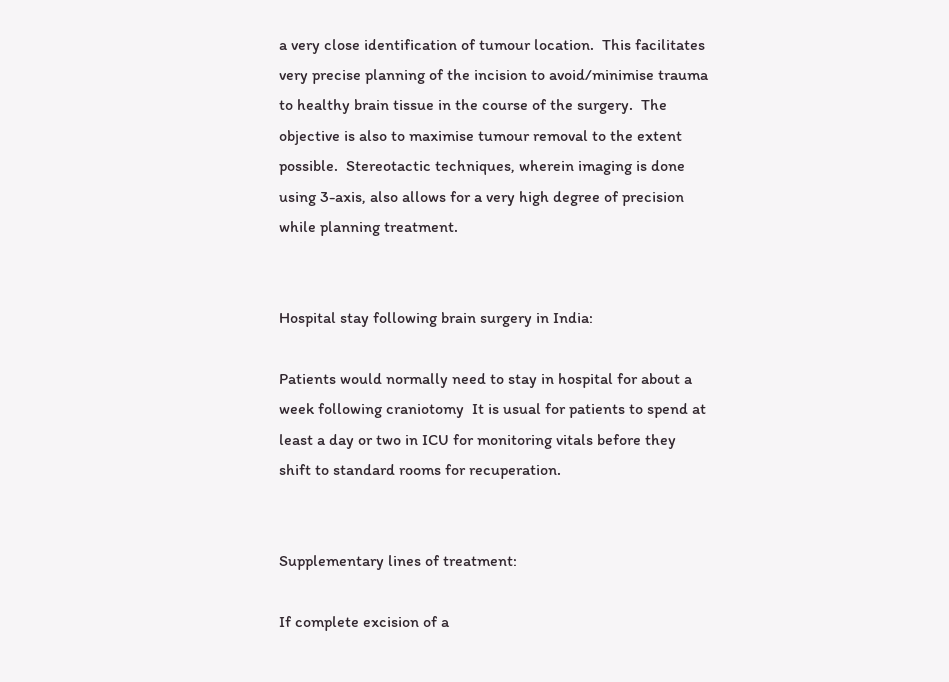a very close identification of tumour location.  This facilitates very precise planning of the incision to avoid/minimise trauma to healthy brain tissue in the course of the surgery.  The objective is also to maximise tumour removal to the extent possible.  Stereotactic techniques, wherein imaging is done using 3-axis, also allows for a very high degree of precision while planning treatment.


Hospital stay following brain surgery in India:

Patients would normally need to stay in hospital for about a week following craniotomy  It is usual for patients to spend at least a day or two in ICU for monitoring vitals before they shift to standard rooms for recuperation.


Supplementary lines of treatment:

If complete excision of a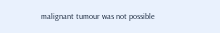malignant tumour was not possible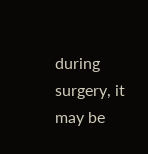during surgery, it may be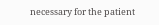necessary for the patient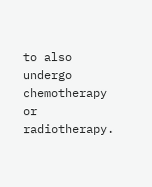to also undergo chemotherapy or radiotherapy.